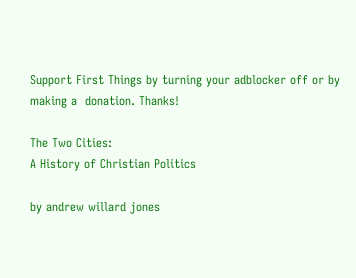Support First Things by turning your adblocker off or by making a  donation. Thanks!

The Two Cities:
A History of Christian Politics

by andrew willard jones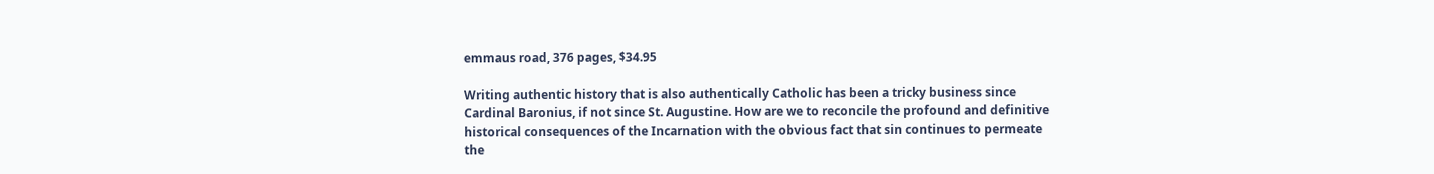emmaus road, 376 pages, $34.95

Writing authentic history that is also authentically Catholic has been a tricky business since Cardinal Baronius, if not since St. Augustine. How are we to reconcile the profound and definitive historical consequences of the Incarnation with the obvious fact that sin continues to permeate the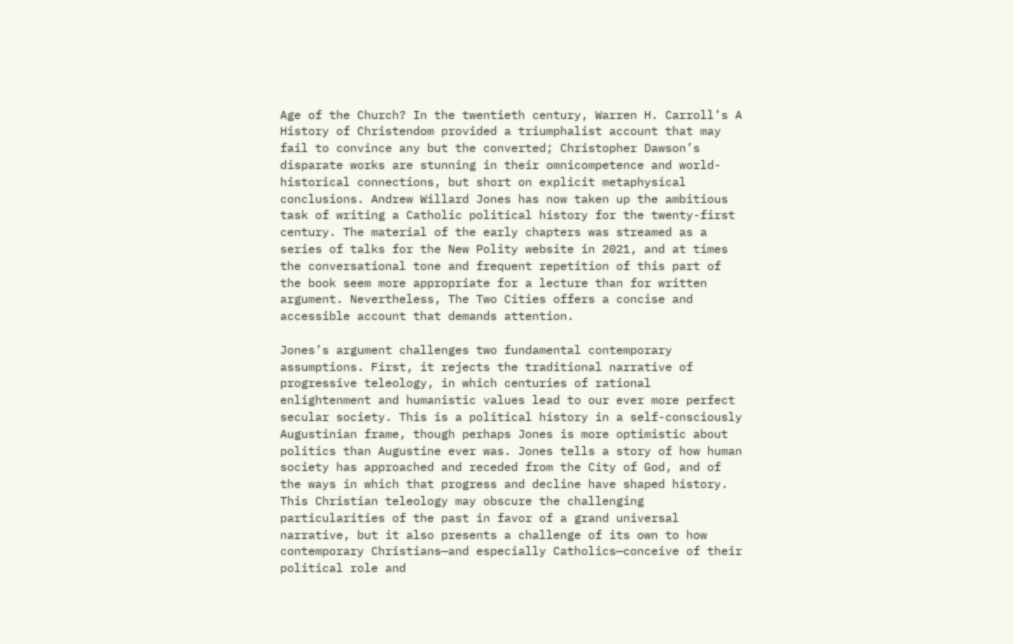Age of the Church? In the twentieth century, Warren H. Carroll’s A History of Christendom provided a triumphalist account that may fail to convince any but the converted; Christopher Dawson’s disparate works are stunning in their omnicompetence and world-historical connections, but short on explicit metaphysical conclusions. Andrew Willard Jones has now taken up the ambitious task of writing a Catholic political history for the twenty-first century. The material of the early chapters was streamed as a series of talks for the New Polity website in 2021, and at times the conversational tone and frequent repetition of this part of the book seem more appropriate for a lecture than for written argument. Nevertheless, The Two Cities offers a concise and accessible account that demands attention.

Jones’s argument challenges two fundamental contemporary assumptions. First, it rejects the traditional narrative of progressive teleology, in which centuries of rational enlightenment and humanistic values lead to our ever more perfect secular society. This is a political history in a self-consciously Augustinian frame, though perhaps Jones is more optimistic about politics than Augustine ever was. Jones tells a story of how human society has approached and receded from the City of God, and of the ways in which that progress and decline have shaped history. This Christian teleology may obscure the challenging particularities of the past in favor of a grand universal narrative, but it also presents a challenge of its own to how contemporary Christians—and especially Catholics—conceive of their political role and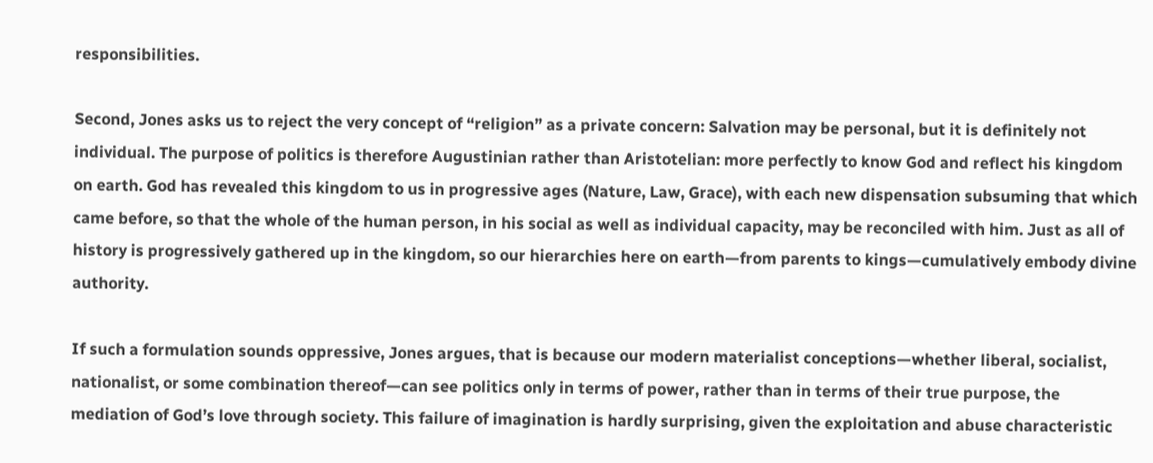responsibilities.

Second, Jones asks us to reject the very concept of “religion” as a private concern: Salvation may be personal, but it is definitely not individual. The purpose of politics is therefore Augustinian rather than Aristotelian: more perfectly to know God and reflect his kingdom on earth. God has revealed this kingdom to us in progressive ages (Nature, Law, Grace), with each new dispensation subsuming that which came before, so that the whole of the human person, in his social as well as individual capacity, may be reconciled with him. Just as all of history is progressively gathered up in the kingdom, so our hierarchies here on earth—from parents to kings—cumulatively embody divine authority.

If such a formulation sounds oppressive, Jones argues, that is because our modern materialist conceptions—whether liberal, socialist, nationalist, or some combination thereof—can see politics only in terms of power, rather than in terms of their true purpose, the mediation of God’s love through society. This failure of imagination is hardly surprising, given the exploitation and abuse characteristic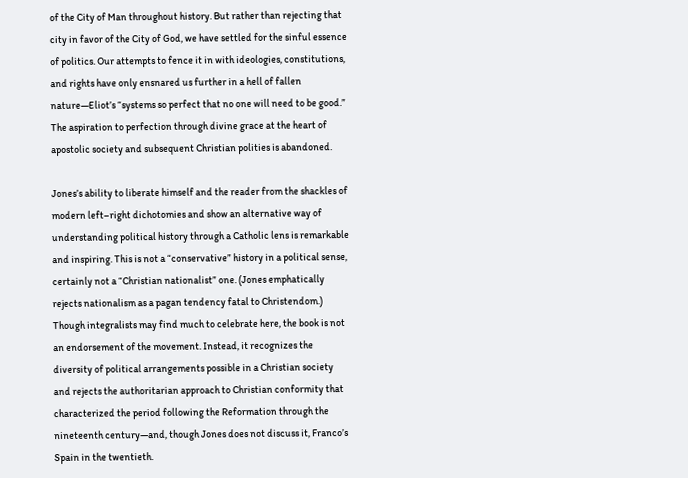of the City of Man throughout history. But rather than rejecting that city in favor of the City of God, we have settled for the sinful essence of politics. Our attempts to fence it in with ideologies, constitutions, and rights have only ensnared us further in a hell of fallen nature—Eliot’s “systems so perfect that no one will need to be good.” The aspiration to perfection through divine grace at the heart of apostolic society and subsequent Christian polities is abandoned.

Jones’s ability to liberate himself and the reader from the shackles of modern left–right dichotomies and show an alternative way of understanding political history through a Catholic lens is remarkable and inspiring. This is not a “conservative” history in a political sense, certainly not a “Christian nationalist” one. (Jones emphatically rejects nationalism as a pagan tendency fatal to Christendom.) Though integralists may find much to celebrate here, the book is not an endorsement of the movement. Instead, it recognizes the diversity of political arrangements possible in a Christian society and rejects the authoritarian approach to Christian conformity that characterized the period following the Reformation through the nineteenth century—and, though Jones does not discuss it, Franco’s Spain in the twentieth.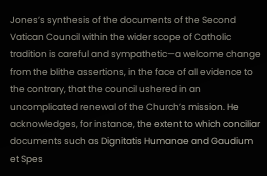Jones’s synthesis of the documents of the Second Vatican Council within the wider scope of Catholic tradition is careful and sympathetic—a welcome change from the blithe assertions, in the face of all evidence to the contrary, that the council ushered in an uncomplicated renewal of the Church’s mission. He acknowledges, for instance, the extent to which conciliar documents such as Dignitatis Humanae and Gaudium et Spes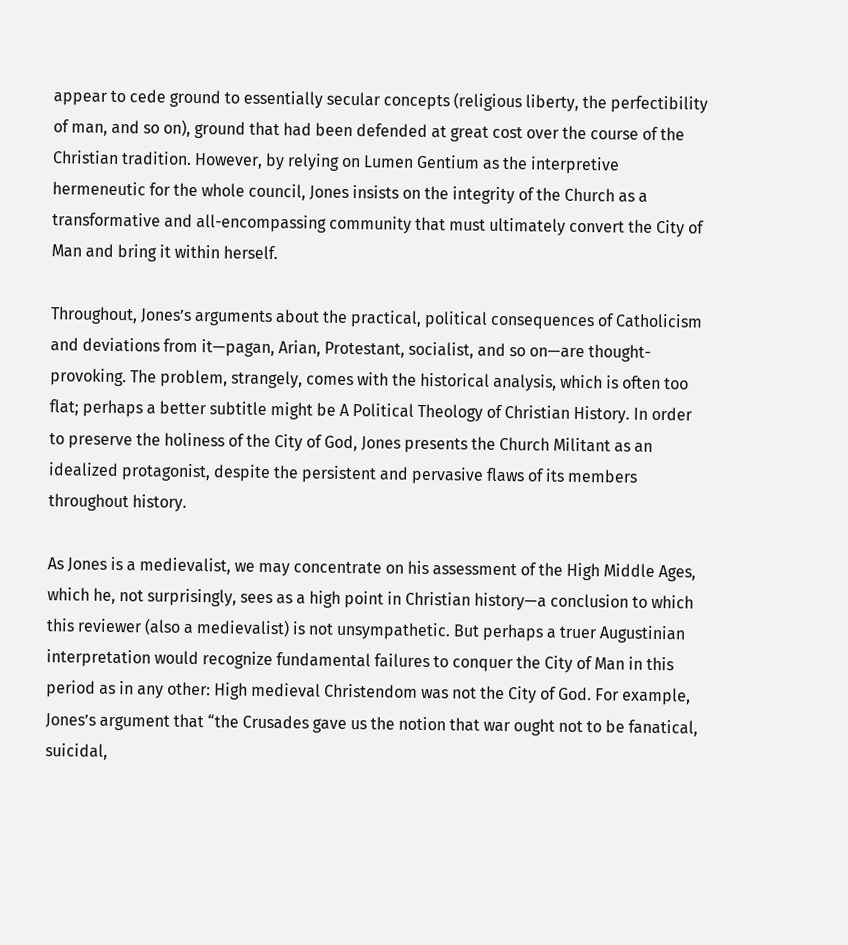appear to cede ground to essentially secular concepts (religious liberty, the perfectibility of man, and so on), ground that had been defended at great cost over the course of the Christian tradition. However, by relying on Lumen Gentium as the interpretive hermeneutic for the whole council, Jones insists on the integrity of the Church as a transformative and all-encompassing community that must ultimately convert the City of Man and bring it within herself.

Throughout, Jones’s arguments about the practical, political consequences of Catholicism and deviations from it—pagan, Arian, Protestant, socialist, and so on—are thought-provoking. The problem, strangely, comes with the historical analysis, which is often too flat; perhaps a better subtitle might be A Political Theology of Christian History. In order to preserve the holiness of the City of God, Jones presents the Church Militant as an idealized protagonist, despite the persistent and pervasive flaws of its members throughout history.

As Jones is a medievalist, we may concentrate on his assessment of the High Middle Ages, which he, not surprisingly, sees as a high point in Christian history—a conclusion to which this reviewer (also a medievalist) is not unsympathetic. But perhaps a truer Augustinian interpretation would recognize fundamental failures to conquer the City of Man in this period as in any other: High medieval Christendom was not the City of God. For example, Jones’s argument that “the Crusades gave us the notion that war ought not to be fanatical, suicidal,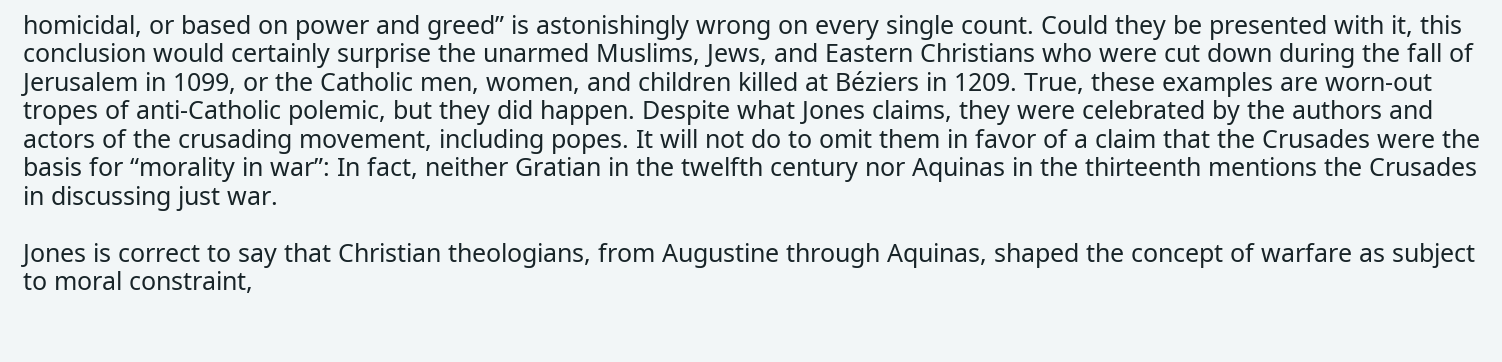homicidal, or based on power and greed” is astonishingly wrong on every single count. Could they be presented with it, this conclusion would certainly surprise the unarmed Muslims, Jews, and Eastern Christians who were cut down during the fall of Jerusalem in 1099, or the Catholic men, women, and children killed at Béziers in 1209. True, these examples are worn-out tropes of anti-Catholic polemic, but they did happen. Despite what Jones claims, they were celebrated by the authors and actors of the crusading movement, including popes. It will not do to omit them in favor of a claim that the Crusades were the basis for “morality in war”: In fact, neither Gratian in the twelfth century nor Aquinas in the thirteenth mentions the Crusades in discussing just war.

Jones is correct to say that Christian theologians, from Augustine through Aquinas, shaped the concept of warfare as subject to moral constraint,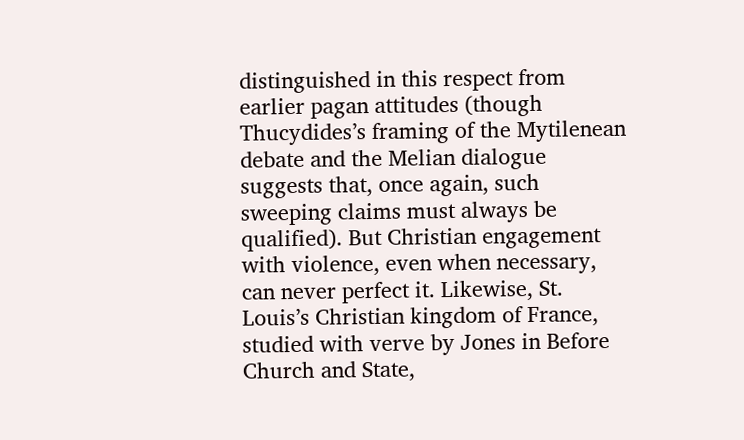distinguished in this respect from earlier pagan attitudes (though Thucydides’s framing of the Mytilenean debate and the Melian dialogue suggests that, once again, such sweeping claims must always be qualified). But Christian engagement with violence, even when necessary, can never perfect it. Likewise, St. Louis’s Christian kingdom of France, studied with verve by Jones in Before Church and State,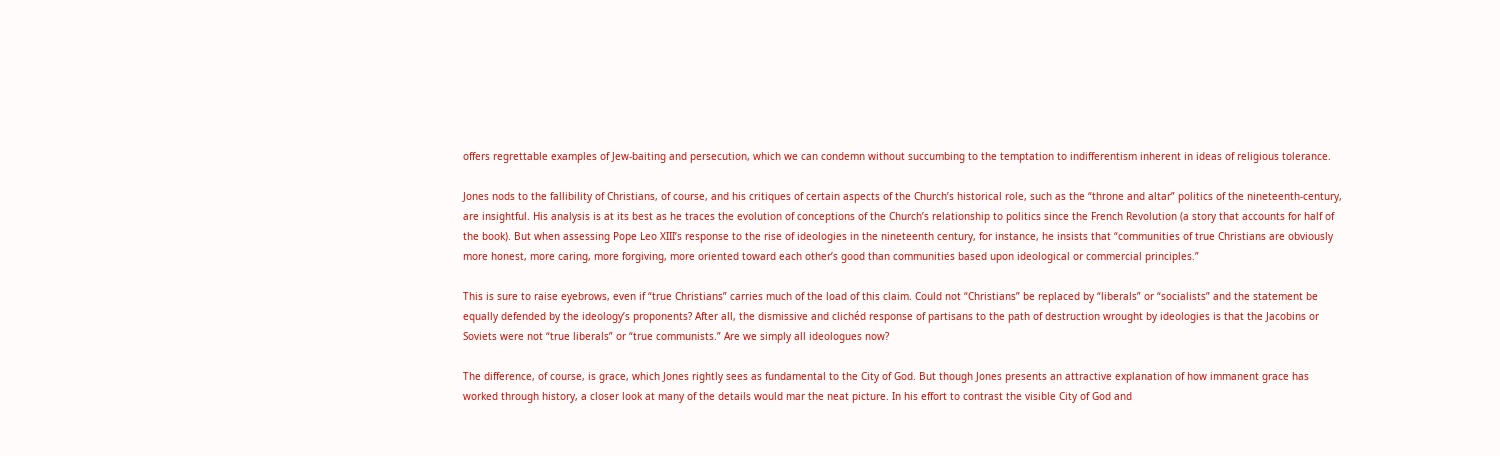offers regrettable examples of Jew-baiting and persecution, which we can condemn without succumbing to the temptation to indifferentism inherent in ideas of religious tolerance.

Jones nods to the fallibility of Christians, of course, and his critiques of certain aspects of the Church’s historical role, such as the “throne and altar” politics of the nineteenth-century, are insightful. His analysis is at its best as he traces the evolution of conceptions of the Church’s relationship to politics since the French Revolution (a story that accounts for half of the book). But when assessing Pope Leo XIII’s response to the rise of ideologies in the nineteenth century, for instance, he insists that “communities of true Christians are obviously more honest, more caring, more forgiving, more oriented toward each other’s good than communities based upon ideological or commercial principles.”

This is sure to raise eyebrows, even if “true Christians” carries much of the load of this claim. Could not “Christians” be replaced by “liberals” or “socialists” and the statement be equally defended by the ideology’s proponents? After all, the dismissive and clichéd response of partisans to the path of destruction wrought by ideologies is that the Jacobins or Soviets were not “true liberals” or “true communists.” Are we simply all ideologues now?

The difference, of course, is grace, which Jones rightly sees as fundamental to the City of God. But though Jones presents an attractive explanation of how immanent grace has worked through history, a closer look at many of the details would mar the neat picture. In his effort to contrast the visible City of God and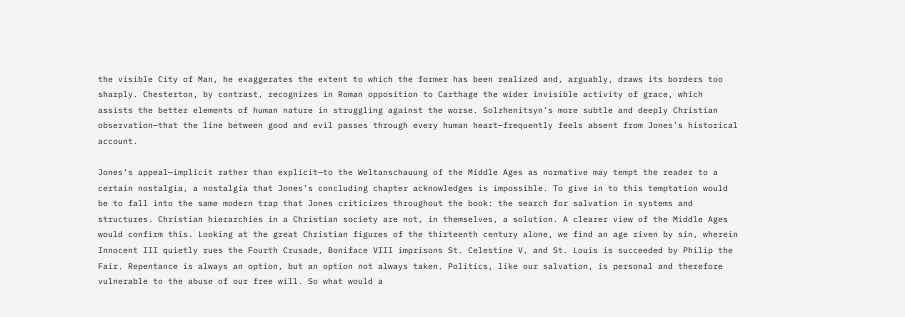the visible City of Man, he exaggerates the extent to which the former has been realized and, arguably, draws its borders too sharply. Chesterton, by contrast, recognizes in Roman opposition to Carthage the wider invisible activity of grace, which assists the better elements of human nature in struggling against the worse. Solzhenitsyn’s more subtle and deeply Christian observation—that the line between good and evil passes through every human heart—frequently feels absent from Jones’s historical account.

Jones’s appeal—implicit rather than explicit—to the Weltanschauung of the Middle Ages as normative may tempt the reader to a certain nostalgia, a nostalgia that Jones’s concluding chapter acknowledges is impossible. To give in to this temptation would be to fall into the same modern trap that Jones criticizes throughout the book: the search for salvation in systems and structures. Christian hierarchies in a Christian society are not, in themselves, a solution. A clearer view of the Middle Ages would confirm this. Looking at the great Christian figures of the thirteenth century alone, we find an age riven by sin, wherein Innocent III quietly rues the Fourth Crusade, Boniface VIII imprisons St. Celestine V, and St. Louis is succeeded by Philip the Fair. Repentance is always an option, but an option not always taken. Politics, like our salvation, is personal and therefore vulnerable to the abuse of our free will. So what would a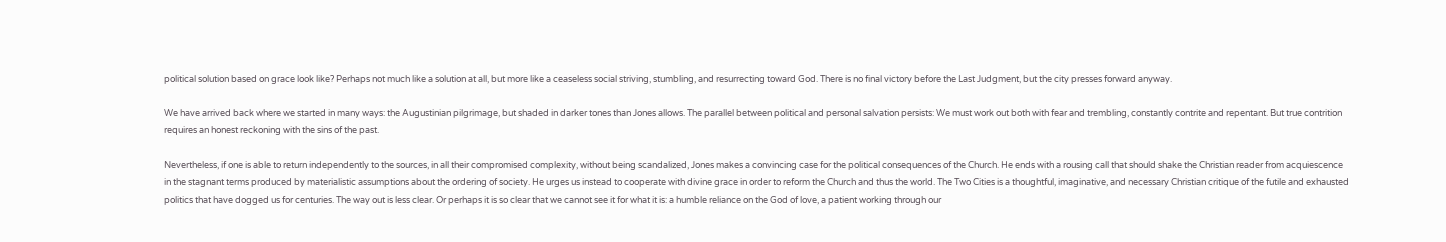political solution based on grace look like? Perhaps not much like a solution at all, but more like a ceaseless social striving, stumbling, and resurrecting toward God. There is no final victory before the Last Judgment, but the city presses forward anyway.

We have arrived back where we started in many ways: the Augustinian pilgrimage, but shaded in darker tones than Jones allows. The parallel between political and personal salvation persists: We must work out both with fear and trembling, constantly contrite and repentant. But true contrition requires an honest reckoning with the sins of the past.

Nevertheless, if one is able to return independently to the sources, in all their compromised complexity, without being scandalized, Jones makes a convincing case for the political consequences of the Church. He ends with a rousing call that should shake the Christian reader from acquiescence in the stagnant terms produced by materialistic assumptions about the ordering of society. He urges us instead to cooperate with divine grace in order to reform the Church and thus the world. The Two Cities is a thoughtful, imaginative, and necessary Christian critique of the futile and exhausted politics that have dogged us for centuries. The way out is less clear. Or perhaps it is so clear that we cannot see it for what it is: a humble reliance on the God of love, a patient working through our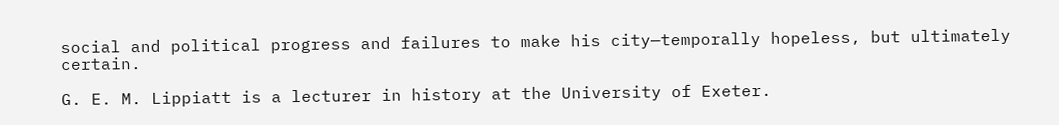social and political progress and failures to make his city—temporally hopeless, but ultimately certain.

G. E. M. Lippiatt is a lecturer in history at the University of Exeter.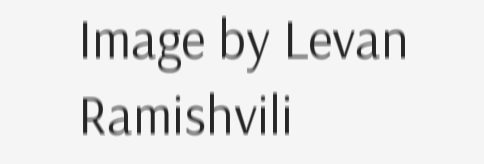Image by Levan Ramishvili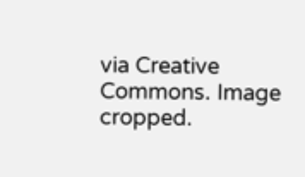via Creative Commons. Image cropped.